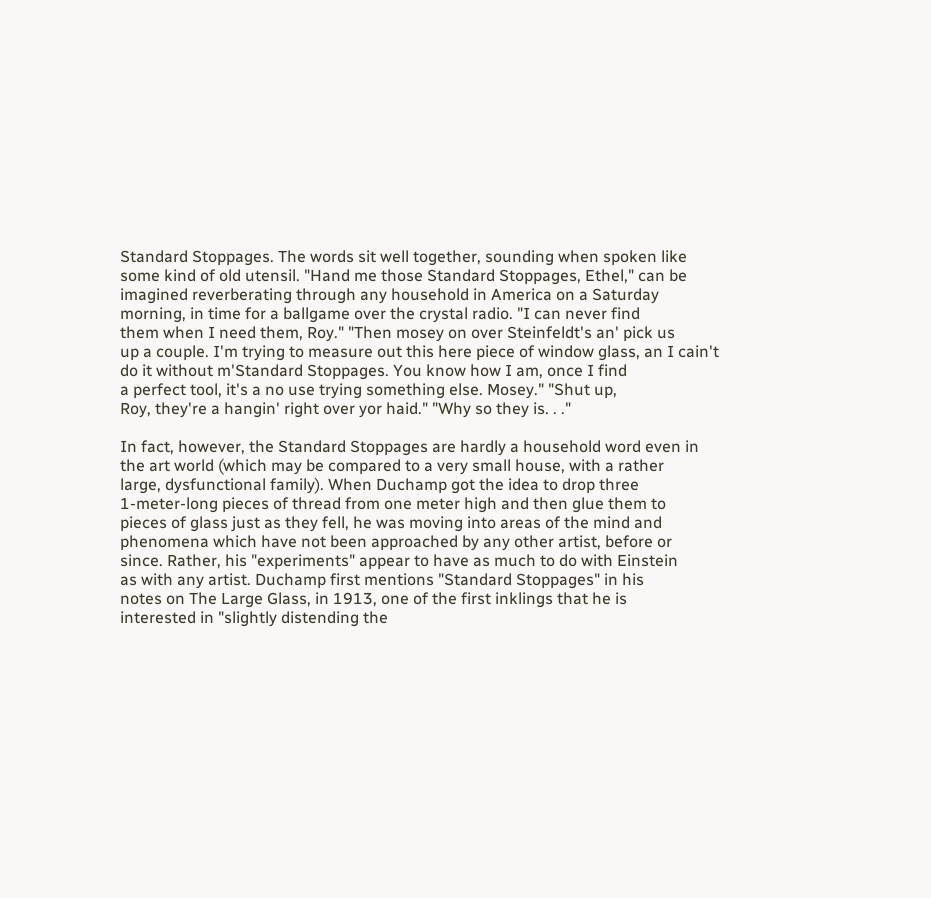Standard Stoppages. The words sit well together, sounding when spoken like
some kind of old utensil. "Hand me those Standard Stoppages, Ethel," can be
imagined reverberating through any household in America on a Saturday
morning, in time for a ballgame over the crystal radio. "I can never find
them when I need them, Roy." "Then mosey on over Steinfeldt's an' pick us
up a couple. I'm trying to measure out this here piece of window glass, an I cain't
do it without m'Standard Stoppages. You know how I am, once I find
a perfect tool, it's a no use trying something else. Mosey." "Shut up,
Roy, they're a hangin' right over yor haid." "Why so they is. . ."

In fact, however, the Standard Stoppages are hardly a household word even in
the art world (which may be compared to a very small house, with a rather
large, dysfunctional family). When Duchamp got the idea to drop three
1-meter-long pieces of thread from one meter high and then glue them to
pieces of glass just as they fell, he was moving into areas of the mind and
phenomena which have not been approached by any other artist, before or
since. Rather, his "experiments" appear to have as much to do with Einstein
as with any artist. Duchamp first mentions "Standard Stoppages" in his
notes on The Large Glass, in 1913, one of the first inklings that he is
interested in "slightly distending the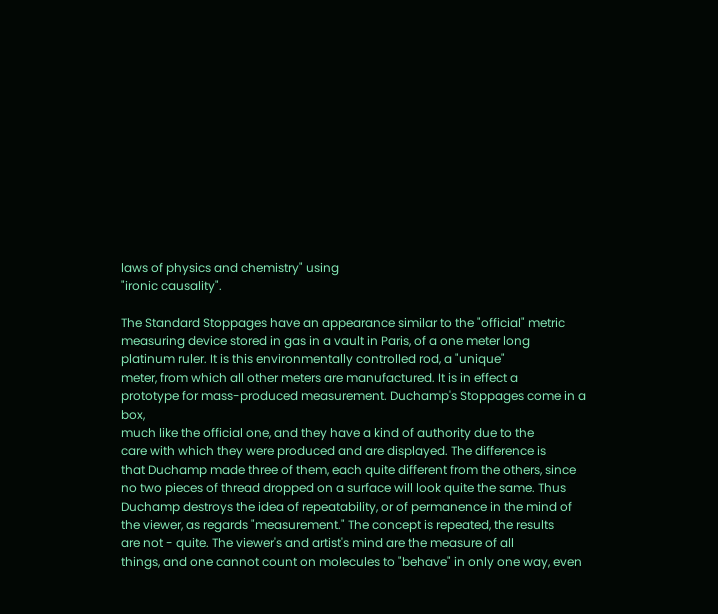laws of physics and chemistry" using
"ironic causality".

The Standard Stoppages have an appearance similar to the "official" metric
measuring device stored in gas in a vault in Paris, of a one meter long
platinum ruler. It is this environmentally controlled rod, a "unique"
meter, from which all other meters are manufactured. It is in effect a
prototype for mass-produced measurement. Duchamp's Stoppages come in a box,
much like the official one, and they have a kind of authority due to the
care with which they were produced and are displayed. The difference is
that Duchamp made three of them, each quite different from the others, since
no two pieces of thread dropped on a surface will look quite the same. Thus
Duchamp destroys the idea of repeatability, or of permanence in the mind of
the viewer, as regards "measurement." The concept is repeated, the results
are not - quite. The viewer's and artist's mind are the measure of all
things, and one cannot count on molecules to "behave" in only one way, even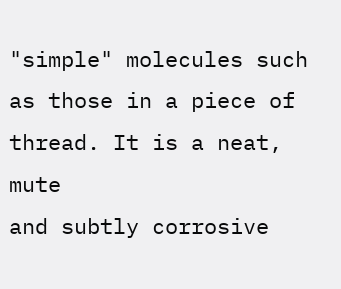"simple" molecules such as those in a piece of thread. It is a neat, mute
and subtly corrosive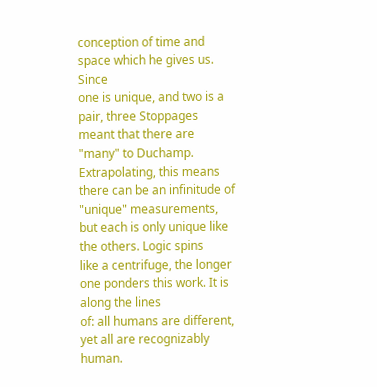conception of time and space which he gives us. Since
one is unique, and two is a pair, three Stoppages meant that there are
"many" to Duchamp. Extrapolating, this means there can be an infinitude of
"unique" measurements, but each is only unique like the others. Logic spins
like a centrifuge, the longer one ponders this work. It is along the lines
of: all humans are different, yet all are recognizably human.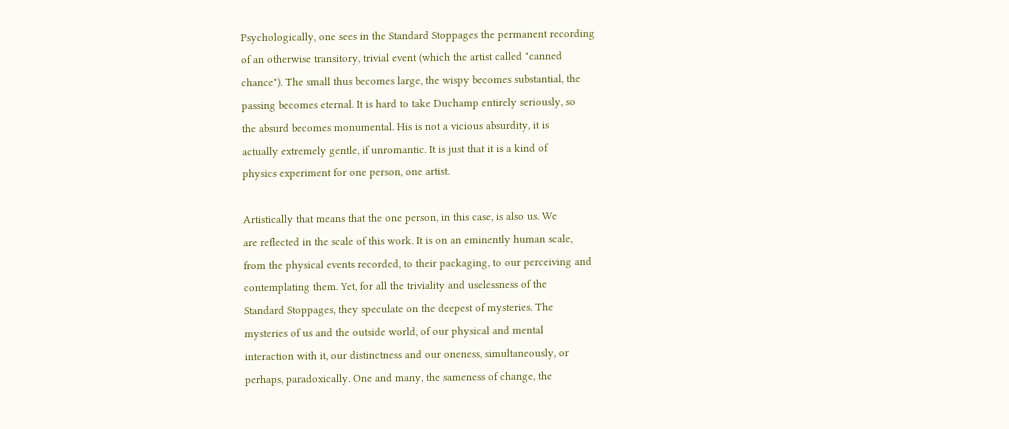Psychologically, one sees in the Standard Stoppages the permanent recording
of an otherwise transitory, trivial event (which the artist called "canned
chance"). The small thus becomes large, the wispy becomes substantial, the
passing becomes eternal. It is hard to take Duchamp entirely seriously, so
the absurd becomes monumental. His is not a vicious absurdity, it is
actually extremely gentle, if unromantic. It is just that it is a kind of
physics experiment for one person, one artist.

Artistically that means that the one person, in this case, is also us. We
are reflected in the scale of this work. It is on an eminently human scale,
from the physical events recorded, to their packaging, to our perceiving and
contemplating them. Yet, for all the triviality and uselessness of the
Standard Stoppages, they speculate on the deepest of mysteries. The
mysteries of us and the outside world, of our physical and mental
interaction with it, our distinctness and our oneness, simultaneously, or
perhaps, paradoxically. One and many, the sameness of change, the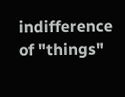indifference of "things"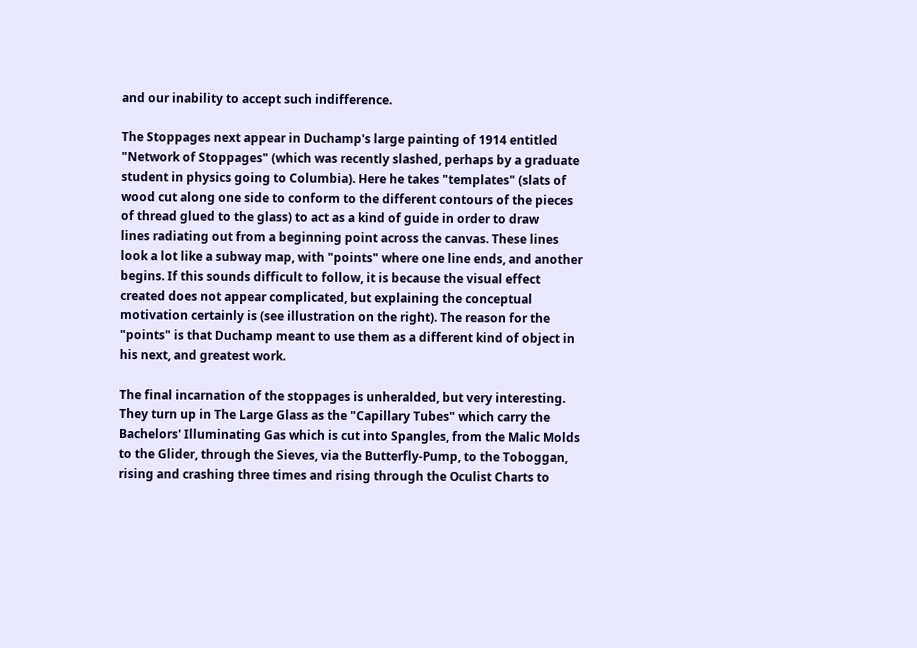and our inability to accept such indifference.

The Stoppages next appear in Duchamp's large painting of 1914 entitled
"Network of Stoppages" (which was recently slashed, perhaps by a graduate
student in physics going to Columbia). Here he takes "templates" (slats of
wood cut along one side to conform to the different contours of the pieces
of thread glued to the glass) to act as a kind of guide in order to draw
lines radiating out from a beginning point across the canvas. These lines
look a lot like a subway map, with "points" where one line ends, and another
begins. If this sounds difficult to follow, it is because the visual effect
created does not appear complicated, but explaining the conceptual
motivation certainly is (see illustration on the right). The reason for the
"points" is that Duchamp meant to use them as a different kind of object in
his next, and greatest work.

The final incarnation of the stoppages is unheralded, but very interesting.
They turn up in The Large Glass as the "Capillary Tubes" which carry the
Bachelors' Illuminating Gas which is cut into Spangles, from the Malic Molds
to the Glider, through the Sieves, via the Butterfly-Pump, to the Toboggan,
rising and crashing three times and rising through the Oculist Charts to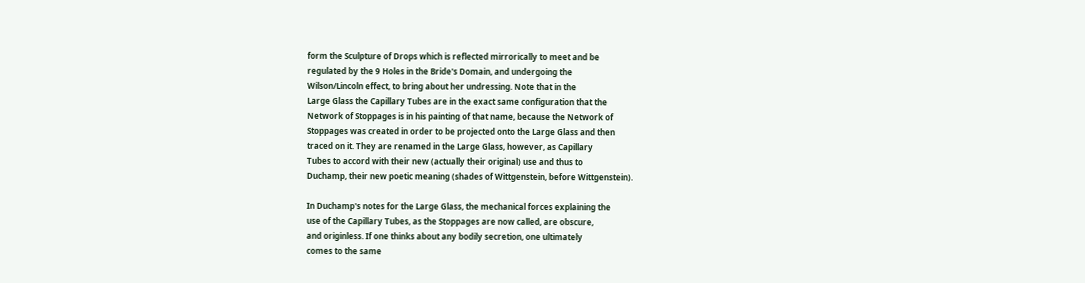form the Sculpture of Drops which is reflected mirrorically to meet and be
regulated by the 9 Holes in the Bride's Domain, and undergoing the
Wilson/Lincoln effect, to bring about her undressing. Note that in the
Large Glass the Capillary Tubes are in the exact same configuration that the
Network of Stoppages is in his painting of that name, because the Network of
Stoppages was created in order to be projected onto the Large Glass and then
traced on it. They are renamed in the Large Glass, however, as Capillary
Tubes to accord with their new (actually their original) use and thus to
Duchamp, their new poetic meaning (shades of Wittgenstein, before Wittgenstein).

In Duchamp's notes for the Large Glass, the mechanical forces explaining the
use of the Capillary Tubes, as the Stoppages are now called, are obscure,
and originless. If one thinks about any bodily secretion, one ultimately
comes to the same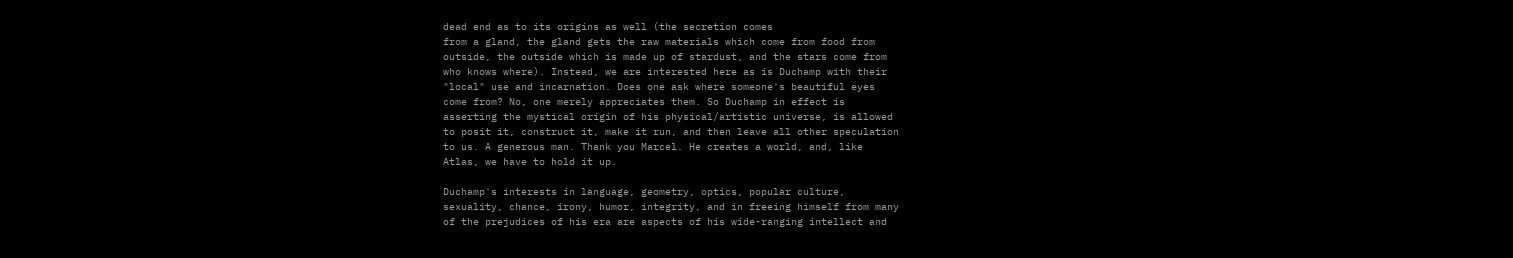dead end as to its origins as well (the secretion comes
from a gland, the gland gets the raw materials which come from food from
outside, the outside which is made up of stardust, and the stars come from
who knows where). Instead, we are interested here as is Duchamp with their
"local" use and incarnation. Does one ask where someone's beautiful eyes
come from? No, one merely appreciates them. So Duchamp in effect is
asserting the mystical origin of his physical/artistic universe, is allowed
to posit it, construct it, make it run, and then leave all other speculation
to us. A generous man. Thank you Marcel. He creates a world, and, like
Atlas, we have to hold it up.

Duchamp's interests in language, geometry, optics, popular culture,
sexuality, chance, irony, humor, integrity, and in freeing himself from many
of the prejudices of his era are aspects of his wide-ranging intellect and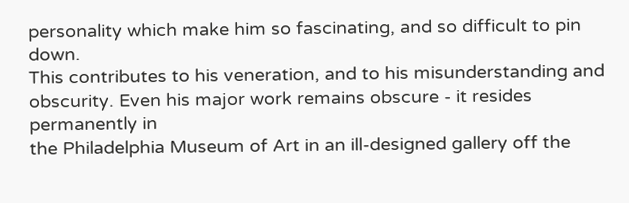personality which make him so fascinating, and so difficult to pin down.
This contributes to his veneration, and to his misunderstanding and
obscurity. Even his major work remains obscure - it resides permanently in
the Philadelphia Museum of Art in an ill-designed gallery off the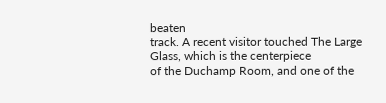beaten
track. A recent visitor touched The Large Glass, which is the centerpiece
of the Duchamp Room, and one of the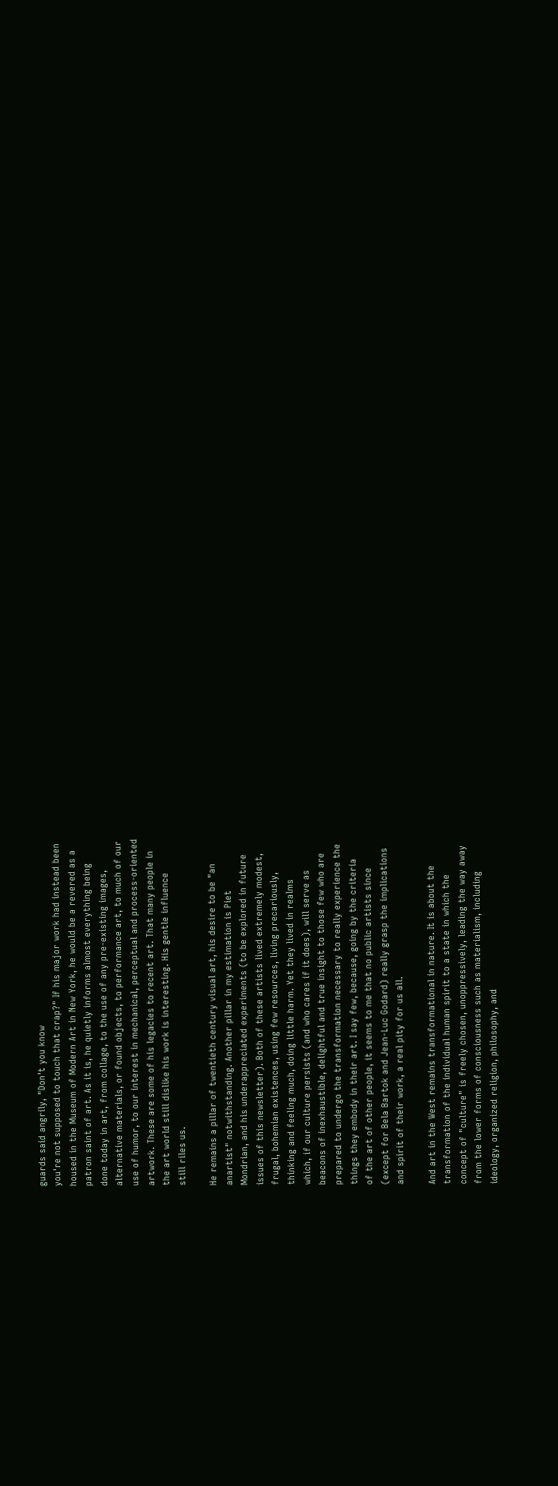guards said angrily, "Don't you know
you're not supposed to touch that crap?" If his major work had instead been
housed in the Museum of Modern Art in New York, he would be a revered as a
patron saint of art. As it is, he quietly informs almost everything being
done today in art, from collage, to the use of any pre-existing images,
alternative materials, or found objects, to performance art, to much of our
use of humor, to our interest in mechanical, perceptual and process-oriented
artwork. These are some of his legacies to recent art. That many people in
the art world still dislike his work is interesting. His gentle influence
still riles us.

He remains a pillar of twentieth century visual art, his desire to be "an
anartist" notwithstanding. Another pillar in my estimation is Piet
Mondrian, and his underappreciated experiments (to be explored in future
issues of this newsletter). Both of these artists lived extremely modest,
frugal, bohemian existences, using few resources, living precariously,
thinking and feeling much, doing little harm. Yet they lived in realms
which, if our culture persists (and who cares if it does), will serve as
beacons of inexhaustible, delightful and true insight to those few who are
prepared to undergo the transformation necessary to really experience the
things they embody in their art. I say few, because, going by the criteria
of the art of other people, it seems to me that no public artists since
(except for Bela Bartok and Jean-Luc Godard) really grasp the implications
and spirit of their work, a real pity for us all.

And art in the West remains transformational in nature. It is about the
transformation of the individual human spirit to a state in which the
concept of "culture" is freely chosen, unoppressively, leading the way away
from the lower forms of consciousness such as materialism, including
ideology, organized religion, philosophy, and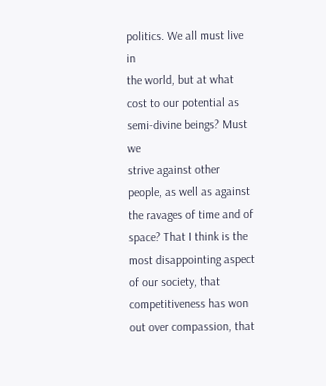politics. We all must live in
the world, but at what cost to our potential as semi-divine beings? Must we
strive against other people, as well as against the ravages of time and of
space? That I think is the most disappointing aspect of our society, that
competitiveness has won out over compassion, that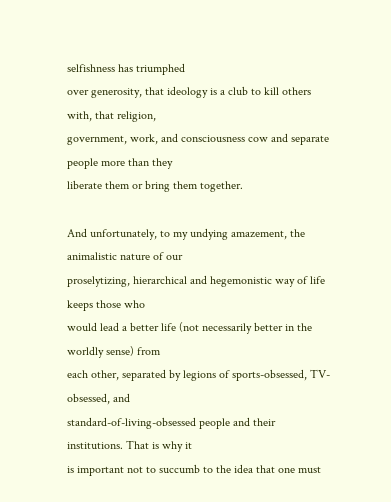selfishness has triumphed
over generosity, that ideology is a club to kill others with, that religion,
government, work, and consciousness cow and separate people more than they
liberate them or bring them together.

And unfortunately, to my undying amazement, the animalistic nature of our
proselytizing, hierarchical and hegemonistic way of life keeps those who
would lead a better life (not necessarily better in the worldly sense) from
each other, separated by legions of sports-obsessed, TV-obsessed, and
standard-of-living-obsessed people and their institutions. That is why it
is important not to succumb to the idea that one must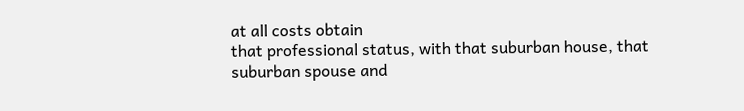at all costs obtain
that professional status, with that suburban house, that suburban spouse and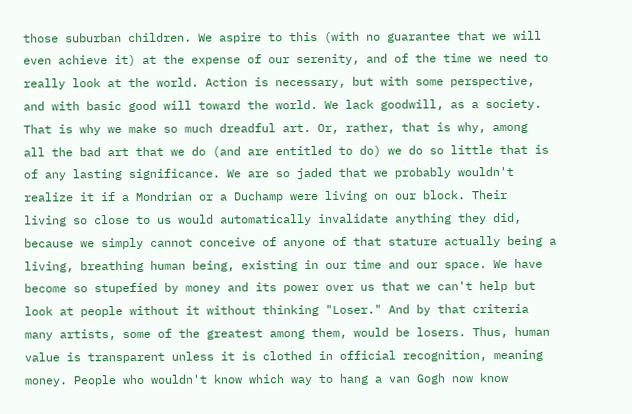those suburban children. We aspire to this (with no guarantee that we will
even achieve it) at the expense of our serenity, and of the time we need to
really look at the world. Action is necessary, but with some perspective,
and with basic good will toward the world. We lack goodwill, as a society.
That is why we make so much dreadful art. Or, rather, that is why, among
all the bad art that we do (and are entitled to do) we do so little that is
of any lasting significance. We are so jaded that we probably wouldn't
realize it if a Mondrian or a Duchamp were living on our block. Their
living so close to us would automatically invalidate anything they did,
because we simply cannot conceive of anyone of that stature actually being a
living, breathing human being, existing in our time and our space. We have
become so stupefied by money and its power over us that we can't help but
look at people without it without thinking "Loser." And by that criteria
many artists, some of the greatest among them, would be losers. Thus, human
value is transparent unless it is clothed in official recognition, meaning
money. People who wouldn't know which way to hang a van Gogh now know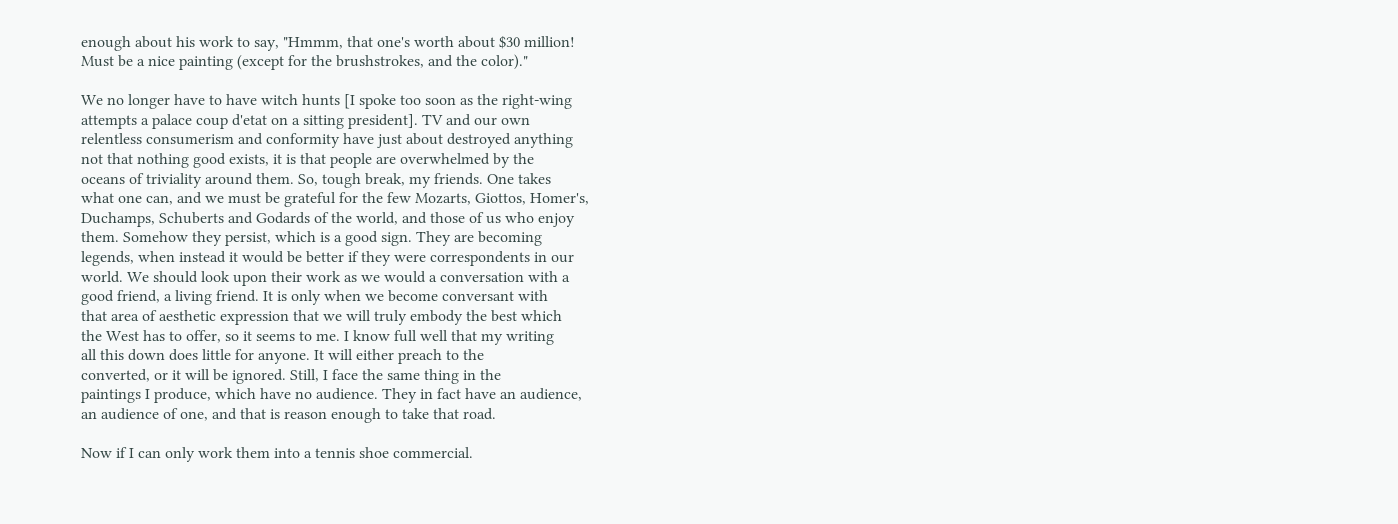enough about his work to say, "Hmmm, that one's worth about $30 million!
Must be a nice painting (except for the brushstrokes, and the color)."

We no longer have to have witch hunts [I spoke too soon as the right-wing
attempts a palace coup d'etat on a sitting president]. TV and our own
relentless consumerism and conformity have just about destroyed anything
not that nothing good exists, it is that people are overwhelmed by the
oceans of triviality around them. So, tough break, my friends. One takes
what one can, and we must be grateful for the few Mozarts, Giottos, Homer's,
Duchamps, Schuberts and Godards of the world, and those of us who enjoy
them. Somehow they persist, which is a good sign. They are becoming
legends, when instead it would be better if they were correspondents in our
world. We should look upon their work as we would a conversation with a
good friend, a living friend. It is only when we become conversant with
that area of aesthetic expression that we will truly embody the best which
the West has to offer, so it seems to me. I know full well that my writing
all this down does little for anyone. It will either preach to the
converted, or it will be ignored. Still, I face the same thing in the
paintings I produce, which have no audience. They in fact have an audience,
an audience of one, and that is reason enough to take that road.

Now if I can only work them into a tennis shoe commercial.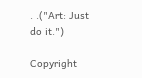. .("Art: Just
do it.")

Copyright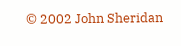© 2002 John Sheridan